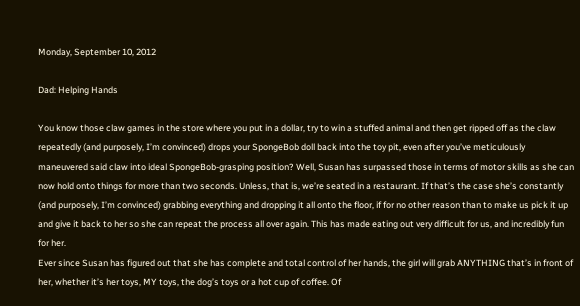Monday, September 10, 2012

Dad: Helping Hands

You know those claw games in the store where you put in a dollar, try to win a stuffed animal and then get ripped off as the claw repeatedly (and purposely, I’m convinced) drops your SpongeBob doll back into the toy pit, even after you’ve meticulously maneuvered said claw into ideal SpongeBob-grasping position? Well, Susan has surpassed those in terms of motor skills as she can now hold onto things for more than two seconds. Unless, that is, we’re seated in a restaurant. If that’s the case she’s constantly (and purposely, I’m convinced) grabbing everything and dropping it all onto the floor, if for no other reason than to make us pick it up and give it back to her so she can repeat the process all over again. This has made eating out very difficult for us, and incredibly fun for her.
Ever since Susan has figured out that she has complete and total control of her hands, the girl will grab ANYTHING that’s in front of her, whether it’s her toys, MY toys, the dog’s toys or a hot cup of coffee. Of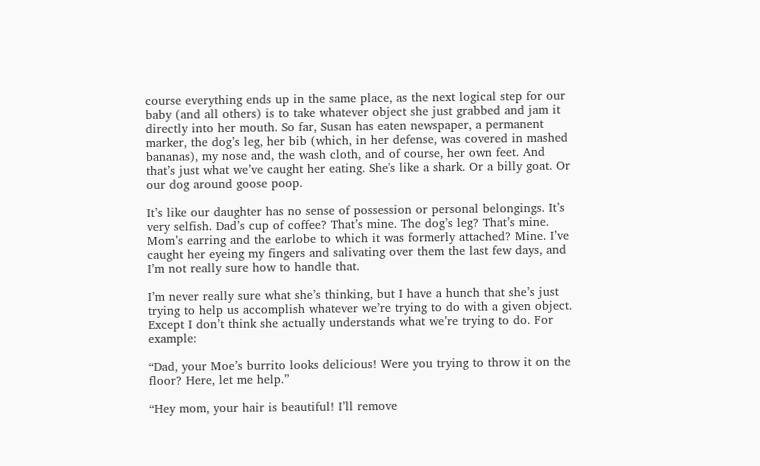course everything ends up in the same place, as the next logical step for our baby (and all others) is to take whatever object she just grabbed and jam it directly into her mouth. So far, Susan has eaten newspaper, a permanent marker, the dog’s leg, her bib (which, in her defense, was covered in mashed bananas), my nose and, the wash cloth, and of course, her own feet. And that’s just what we’ve caught her eating. She's like a shark. Or a billy goat. Or our dog around goose poop.

It’s like our daughter has no sense of possession or personal belongings. It’s very selfish. Dad’s cup of coffee? That’s mine. The dog’s leg? That’s mine. Mom’s earring and the earlobe to which it was formerly attached? Mine. I’ve caught her eyeing my fingers and salivating over them the last few days, and I’m not really sure how to handle that.

I’m never really sure what she’s thinking, but I have a hunch that she’s just trying to help us accomplish whatever we’re trying to do with a given object. Except I don’t think she actually understands what we’re trying to do. For example:

“Dad, your Moe’s burrito looks delicious! Were you trying to throw it on the floor? Here, let me help.”

“Hey mom, your hair is beautiful! I’ll remove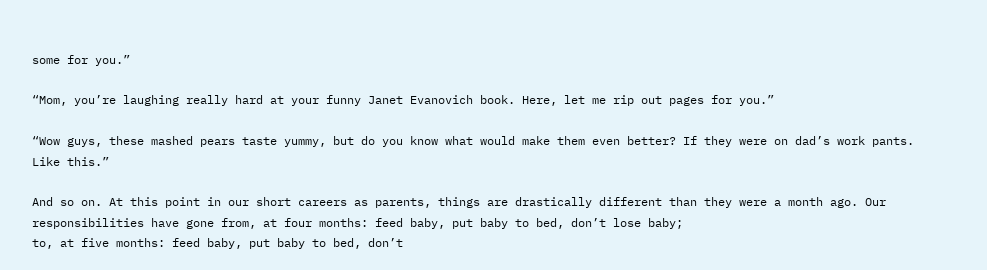some for you.”

“Mom, you’re laughing really hard at your funny Janet Evanovich book. Here, let me rip out pages for you.”

“Wow guys, these mashed pears taste yummy, but do you know what would make them even better? If they were on dad’s work pants. Like this.”

And so on. At this point in our short careers as parents, things are drastically different than they were a month ago. Our responsibilities have gone from, at four months: feed baby, put baby to bed, don’t lose baby;
to, at five months: feed baby, put baby to bed, don’t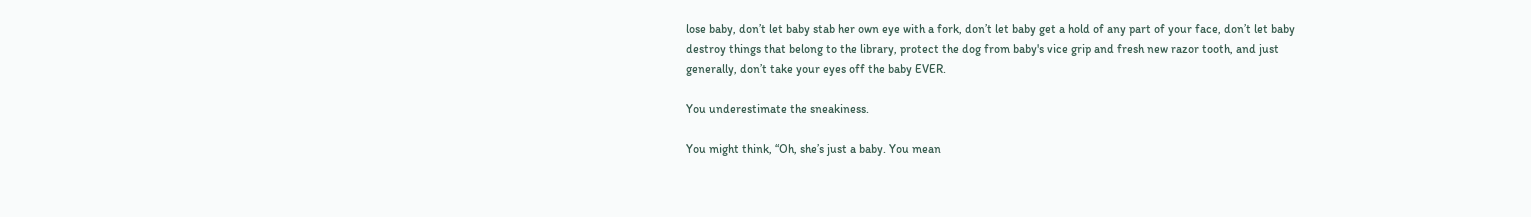lose baby, don’t let baby stab her own eye with a fork, don’t let baby get a hold of any part of your face, don’t let baby destroy things that belong to the library, protect the dog from baby's vice grip and fresh new razor tooth, and just generally, don’t take your eyes off the baby EVER.

You underestimate the sneakiness.

You might think, “Oh, she’s just a baby. You mean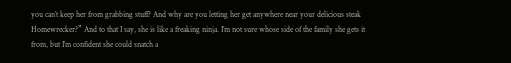you can’t keep her from grabbing stuff? And why are you letting her get anywhere near your delicious steak Homewrecker?” And to that I say, she is like a freaking ninja. I’m not sure whose side of the family she gets it from, but I’m confident she could snatch a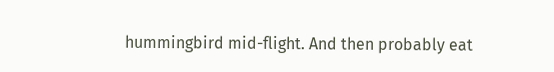hummingbird mid-flight. And then probably eat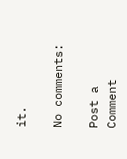it.

No comments:

Post a Comment